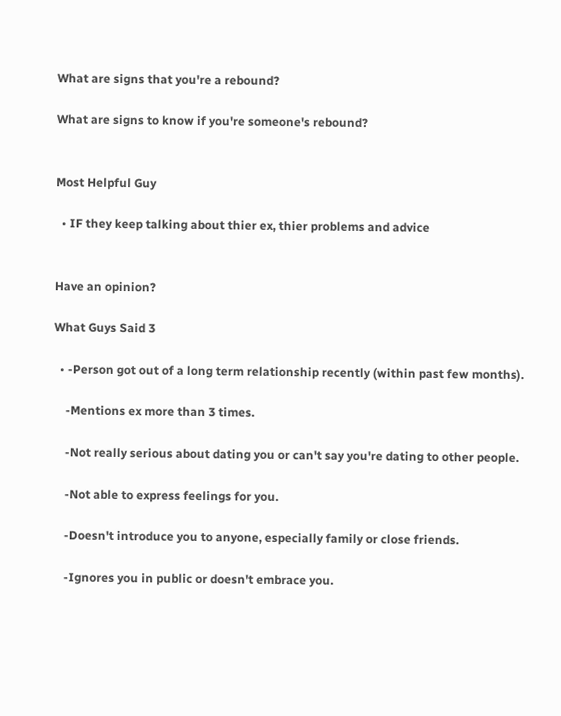What are signs that you're a rebound?

What are signs to know if you're someone's rebound?


Most Helpful Guy

  • IF they keep talking about thier ex, thier problems and advice


Have an opinion?

What Guys Said 3

  • -Person got out of a long term relationship recently (within past few months).

    -Mentions ex more than 3 times.

    -Not really serious about dating you or can't say you're dating to other people.

    -Not able to express feelings for you.

    -Doesn't introduce you to anyone, especially family or close friends.

    -Ignores you in public or doesn't embrace you.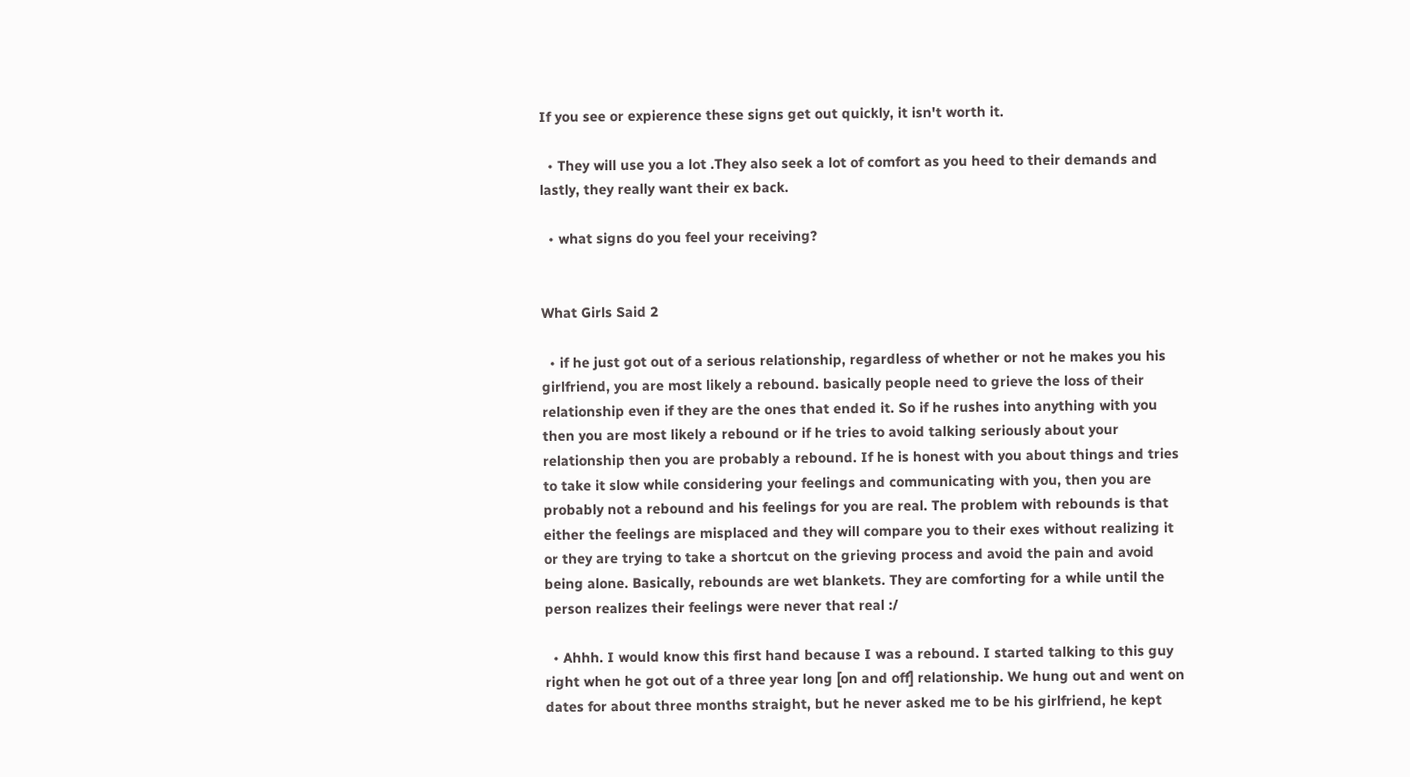If you see or expierence these signs get out quickly, it isn't worth it.

  • They will use you a lot .They also seek a lot of comfort as you heed to their demands and lastly, they really want their ex back.

  • what signs do you feel your receiving?


What Girls Said 2

  • if he just got out of a serious relationship, regardless of whether or not he makes you his girlfriend, you are most likely a rebound. basically people need to grieve the loss of their relationship even if they are the ones that ended it. So if he rushes into anything with you then you are most likely a rebound or if he tries to avoid talking seriously about your relationship then you are probably a rebound. If he is honest with you about things and tries to take it slow while considering your feelings and communicating with you, then you are probably not a rebound and his feelings for you are real. The problem with rebounds is that either the feelings are misplaced and they will compare you to their exes without realizing it or they are trying to take a shortcut on the grieving process and avoid the pain and avoid being alone. Basically, rebounds are wet blankets. They are comforting for a while until the person realizes their feelings were never that real :/

  • Ahhh. I would know this first hand because I was a rebound. I started talking to this guy right when he got out of a three year long [on and off] relationship. We hung out and went on dates for about three months straight, but he never asked me to be his girlfriend, he kept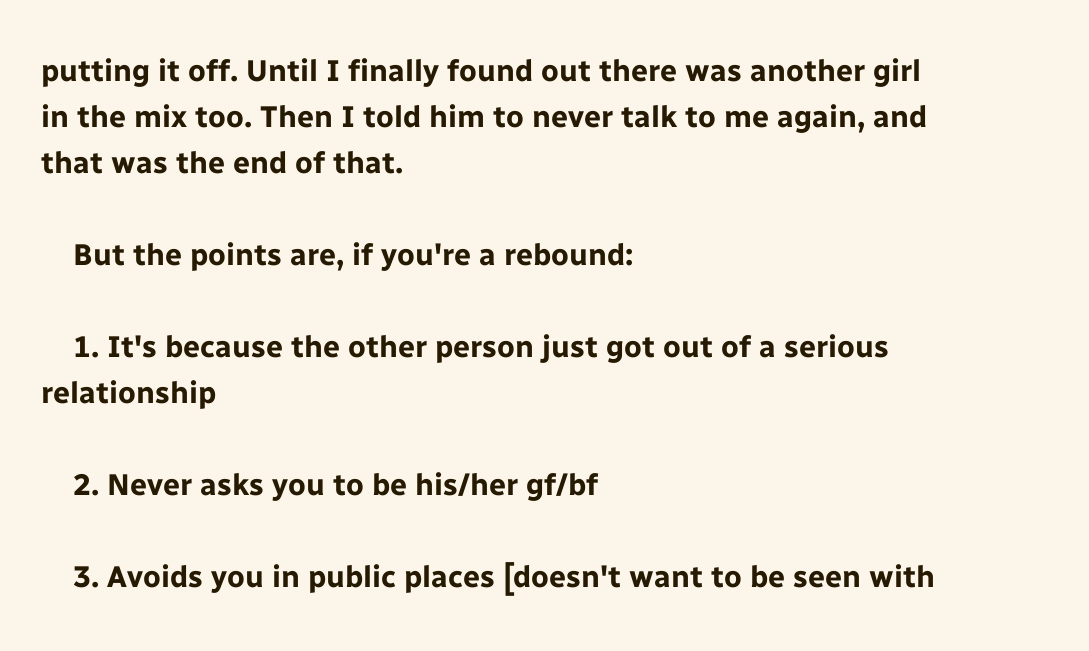putting it off. Until I finally found out there was another girl in the mix too. Then I told him to never talk to me again, and that was the end of that.

    But the points are, if you're a rebound:

    1. It's because the other person just got out of a serious relationship

    2. Never asks you to be his/her gf/bf

    3. Avoids you in public places [doesn't want to be seen with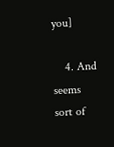you]

    4. And seems sort of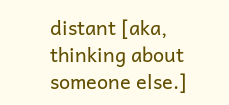distant [aka, thinking about someone else.]